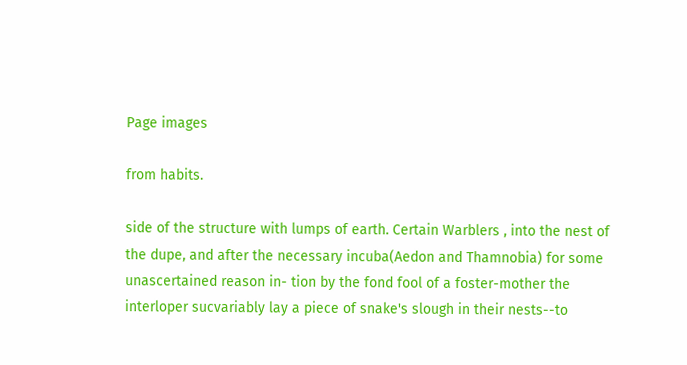Page images

from habits.

side of the structure with lumps of earth. Certain Warblers , into the nest of the dupe, and after the necessary incuba(Aedon and Thamnobia) for some unascertained reason in- tion by the fond fool of a foster-mother the interloper sucvariably lay a piece of snake's slough in their nests--to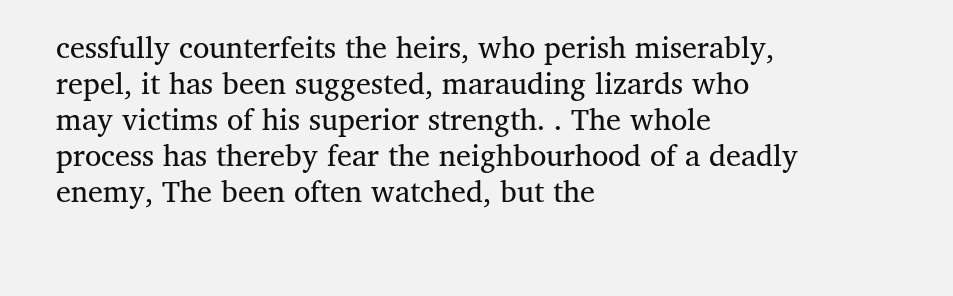cessfully counterfeits the heirs, who perish miserably, repel, it has been suggested, marauding lizards who may victims of his superior strength. . The whole process has thereby fear the neighbourhood of a deadly enemy, The been often watched, but the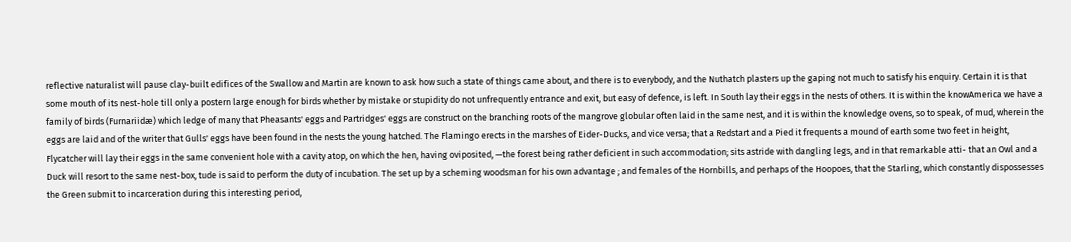reflective naturalist will pause clay-built edifices of the Swallow and Martin are known to ask how such a state of things came about, and there is to everybody, and the Nuthatch plasters up the gaping not much to satisfy his enquiry. Certain it is that some mouth of its nest-hole till only a postern large enough for birds whether by mistake or stupidity do not unfrequently entrance and exit, but easy of defence, is left. In South lay their eggs in the nests of others. It is within the knowAmerica we have a family of birds (Furnariidæ) which ledge of many that Pheasants' eggs and Partridges' eggs are construct on the branching roots of the mangrove globular often laid in the same nest, and it is within the knowledge ovens, so to speak, of mud, wherein the eggs are laid and of the writer that Gulls' eggs have been found in the nests the young hatched. The Flamingo erects in the marshes of Eider-Ducks, and vice versa; that a Redstart and a Pied it frequents a mound of earth some two feet in height, Flycatcher will lay their eggs in the same convenient hole with a cavity atop, on which the hen, having oviposited, —the forest being rather deficient in such accommodation; sits astride with dangling legs, and in that remarkable atti- that an Owl and a Duck will resort to the same nest-box, tude is said to perform the duty of incubation. The set up by a scheming woodsman for his own advantage ; and females of the Hornbills, and perhaps of the Hoopoes, that the Starling, which constantly dispossesses the Green submit to incarceration during this interesting period,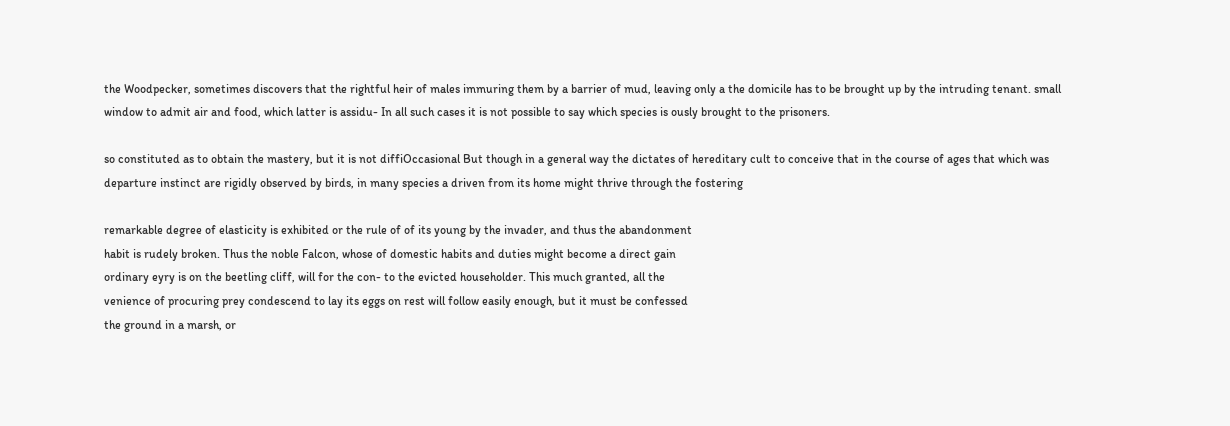the Woodpecker, sometimes discovers that the rightful heir of males immuring them by a barrier of mud, leaving only a the domicile has to be brought up by the intruding tenant. small window to admit air and food, which latter is assidu- In all such cases it is not possible to say which species is ously brought to the prisoners.

so constituted as to obtain the mastery, but it is not diffiOccasional But though in a general way the dictates of hereditary cult to conceive that in the course of ages that which was departure instinct are rigidly observed by birds, in many species a driven from its home might thrive through the fostering

remarkable degree of elasticity is exhibited or the rule of of its young by the invader, and thus the abandonment
habit is rudely broken. Thus the noble Falcon, whose of domestic habits and duties might become a direct gain
ordinary eyry is on the beetling cliff, will for the con- to the evicted householder. This much granted, all the
venience of procuring prey condescend to lay its eggs on rest will follow easily enough, but it must be confessed
the ground in a marsh, or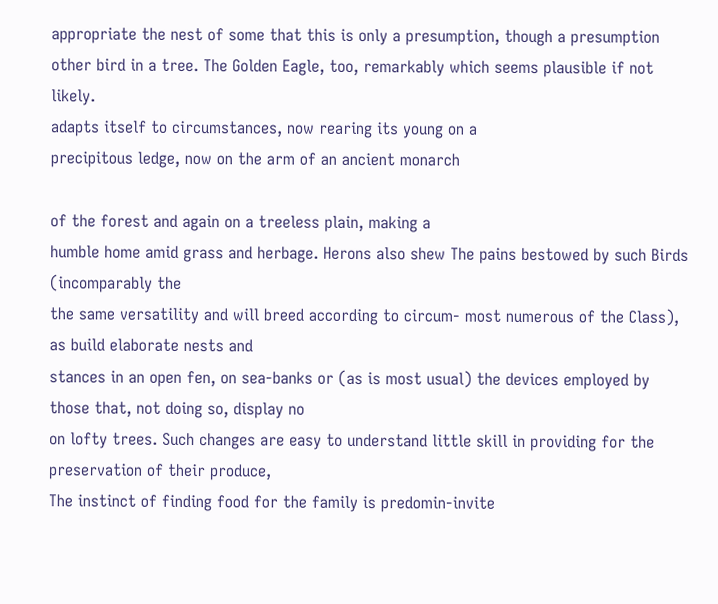appropriate the nest of some that this is only a presumption, though a presumption
other bird in a tree. The Golden Eagle, too, remarkably which seems plausible if not likely.
adapts itself to circumstances, now rearing its young on a
precipitous ledge, now on the arm of an ancient monarch

of the forest and again on a treeless plain, making a
humble home amid grass and herbage. Herons also shew The pains bestowed by such Birds (incomparably the
the same versatility and will breed according to circum- most numerous of the Class), as build elaborate nests and
stances in an open fen, on sea-banks or (as is most usual) the devices employed by those that, not doing so, display no
on lofty trees. Such changes are easy to understand little skill in providing for the preservation of their produce,
The instinct of finding food for the family is predomin-invite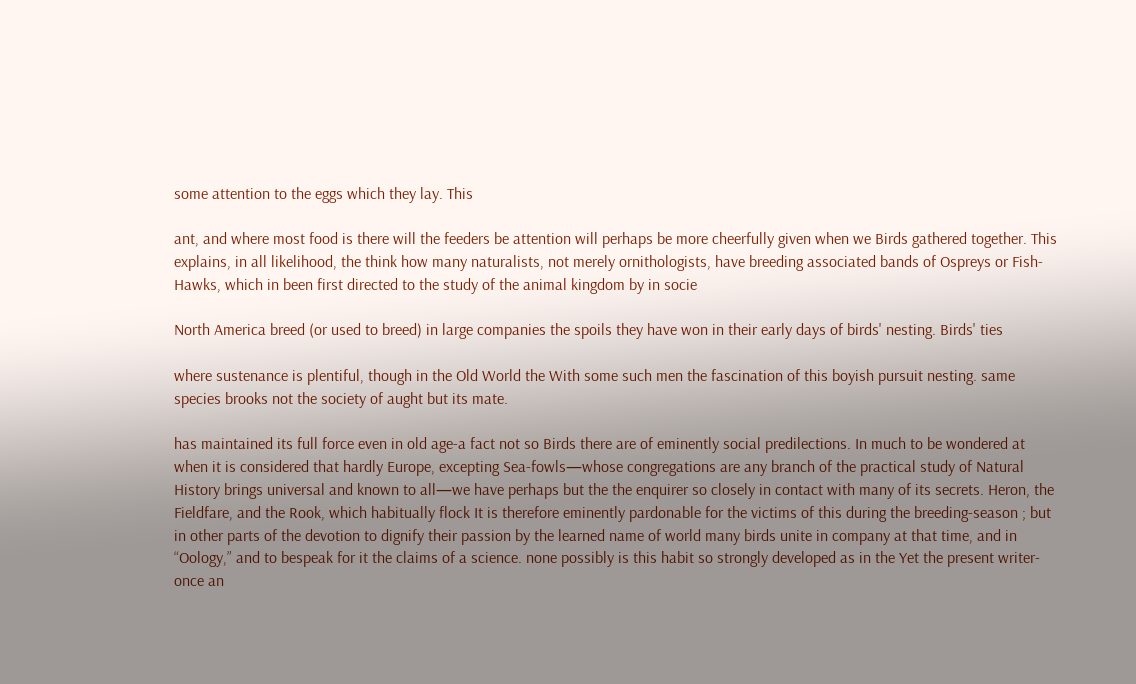some attention to the eggs which they lay. This

ant, and where most food is there will the feeders be attention will perhaps be more cheerfully given when we Birds gathered together. This explains, in all likelihood, the think how many naturalists, not merely ornithologists, have breeding associated bands of Ospreys or Fish-Hawks, which in been first directed to the study of the animal kingdom by in socie

North America breed (or used to breed) in large companies the spoils they have won in their early days of birds' nesting. Birds' ties

where sustenance is plentiful, though in the Old World the With some such men the fascination of this boyish pursuit nesting. same species brooks not the society of aught but its mate.

has maintained its full force even in old age-a fact not so Birds there are of eminently social predilections. In much to be wondered at when it is considered that hardly Europe, excepting Sea-fowls—whose congregations are any branch of the practical study of Natural History brings universal and known to all—we have perhaps but the the enquirer so closely in contact with many of its secrets. Heron, the Fieldfare, and the Rook, which habitually flock It is therefore eminently pardonable for the victims of this during the breeding-season ; but in other parts of the devotion to dignify their passion by the learned name of world many birds unite in company at that time, and in “Oology,” and to bespeak for it the claims of a science. none possibly is this habit so strongly developed as in the Yet the present writer-once an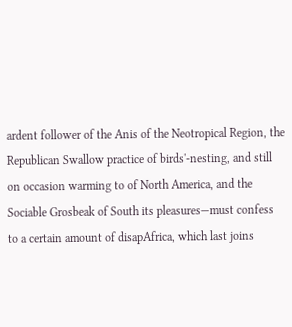ardent follower of the Anis of the Neotropical Region, the Republican Swallow practice of birds'-nesting, and still on occasion warming to of North America, and the Sociable Grosbeak of South its pleasures—must confess to a certain amount of disapAfrica, which last joins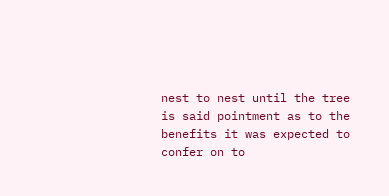nest to nest until the tree is said pointment as to the benefits it was expected to confer on to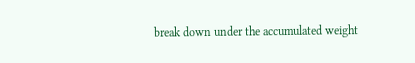break down under the accumulated weight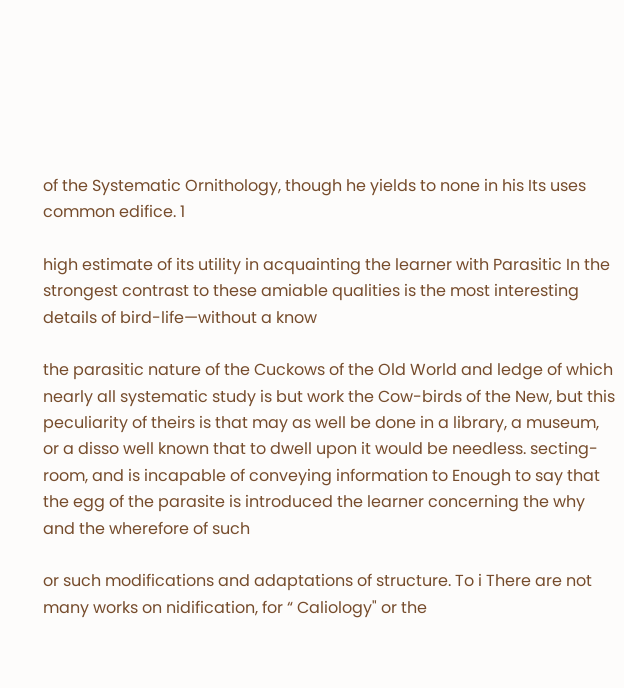of the Systematic Ornithology, though he yields to none in his Its uses common edifice. 1

high estimate of its utility in acquainting the learner with Parasitic In the strongest contrast to these amiable qualities is the most interesting details of bird-life—without a know

the parasitic nature of the Cuckows of the Old World and ledge of which nearly all systematic study is but work the Cow-birds of the New, but this peculiarity of theirs is that may as well be done in a library, a museum, or a disso well known that to dwell upon it would be needless. secting-room, and is incapable of conveying information to Enough to say that the egg of the parasite is introduced the learner concerning the why and the wherefore of such

or such modifications and adaptations of structure. To i There are not many works on nidification, for “ Caliology" or the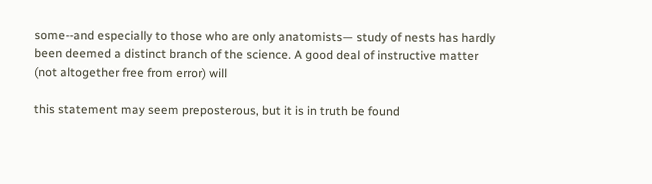some--and especially to those who are only anatomists— study of nests has hardly been deemed a distinct branch of the science. A good deal of instructive matter (not altogether free from error) will

this statement may seem preposterous, but it is in truth be found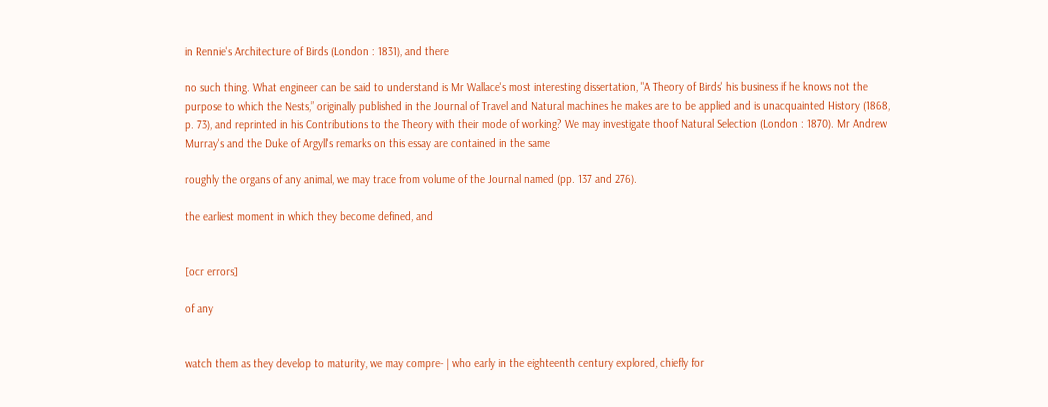in Rennie's Architecture of Birds (London : 1831), and there

no such thing. What engineer can be said to understand is Mr Wallace's most interesting dissertation, "A Theory of Birds' his business if he knows not the purpose to which the Nests,” originally published in the Journal of Travel and Natural machines he makes are to be applied and is unacquainted History (1868, p. 73), and reprinted in his Contributions to the Theory with their mode of working? We may investigate thoof Natural Selection (London : 1870). Mr Andrew Murray's and the Duke of Argyll's remarks on this essay are contained in the same

roughly the organs of any animal, we may trace from volume of the Journal named (pp. 137 and 276).

the earliest moment in which they become defined, and


[ocr errors]

of any


watch them as they develop to maturity, we may compre- | who early in the eighteenth century explored, chiefly for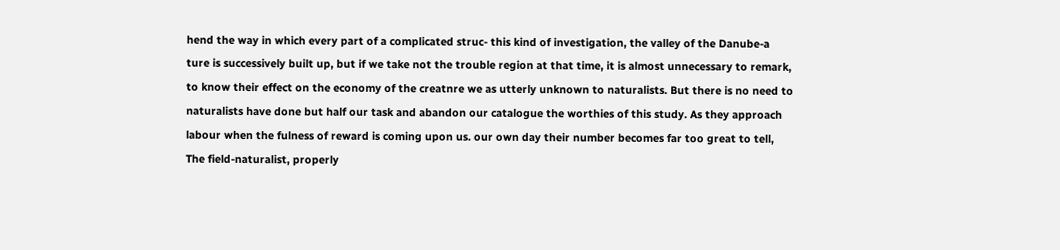hend the way in which every part of a complicated struc- this kind of investigation, the valley of the Danube-a
ture is successively built up, but if we take not the trouble region at that time, it is almost unnecessary to remark,
to know their effect on the economy of the creatnre we as utterly unknown to naturalists. But there is no need to
naturalists have done but half our task and abandon our catalogue the worthies of this study. As they approach
labour when the fulness of reward is coming upon us. our own day their number becomes far too great to tell,
The field-naturalist, properly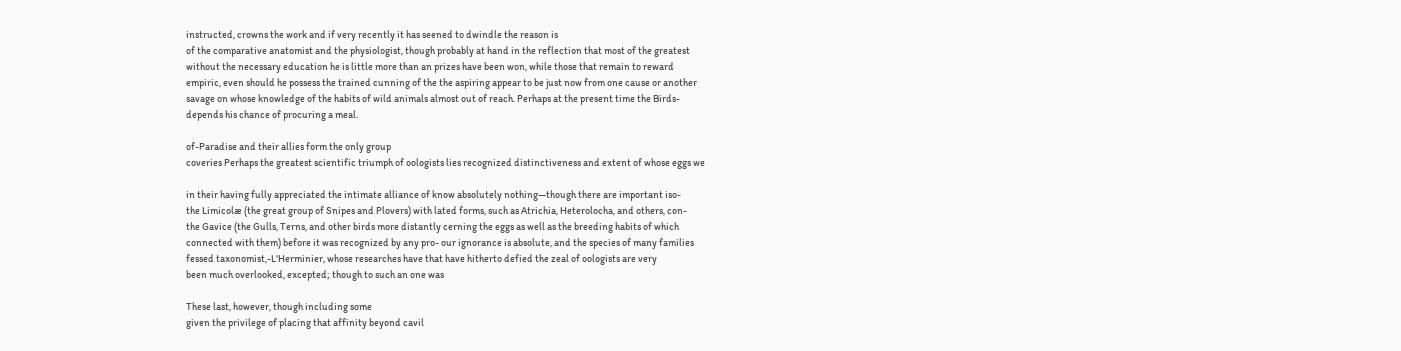instructed, crowns the work and if very recently it has seened to dwindle the reason is
of the comparative anatomist and the physiologist, though probably at hand in the reflection that most of the greatest
without the necessary education he is little more than an prizes have been won, while those that remain to reward
empiric, even should he possess the trained cunning of the the aspiring appear to be just now from one cause or another
savage on whose knowledge of the habits of wild animals almost out of reach. Perhaps at the present time the Birds-
depends his chance of procuring a meal.

of-Paradise and their allies form the only group
coveries Perhaps the greatest scientific triumph of oologists lies recognized distinctiveness and extent of whose eggs we

in their having fully appreciated the intimate alliance of know absolutely nothing—though there are important iso-
the Limicolæ (the great group of Snipes and Plovers) with lated forms, such as Atrichia, Heterolocha, and others, con-
the Gavice (the Gulls, Terns, and other birds more distantly cerning the eggs as well as the breeding habits of which
connected with them) before it was recognized by any pro- our ignorance is absolute, and the species of many families
fessed taxonomist,-L'Herminier, whose researches have that have hitherto defied the zeal of oologists are very
been much overlooked, excepted; though to such an one was

These last, however, though including some
given the privilege of placing that affinity beyond cavil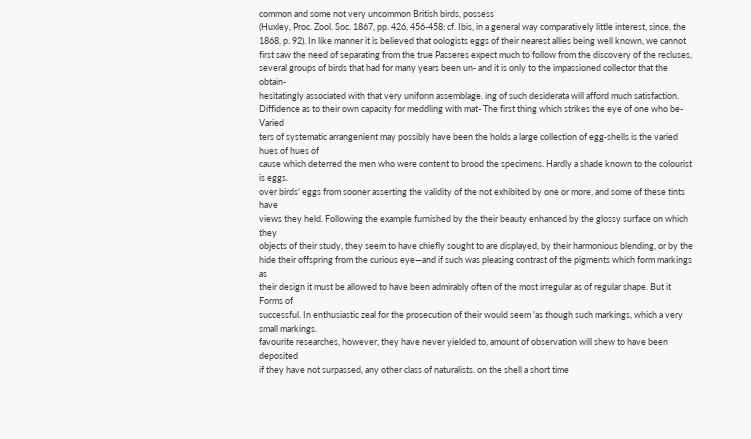common and some not very uncommon British birds, possess
(Huxley, Proc. Zool. Soc. 1867, pp. 426, 456-458; cf. Ibis, in a general way comparatively little interest, since, the
1868, p. 92). In like manner it is believed that oologists eggs of their nearest allies being well known, we cannot
first saw the need of separating from the true Passeres expect much to follow from the discovery of the recluses,
several groups of birds that had for many years been un- and it is only to the impassioned collector that the obtain-
hesitatingly associated with that very uniforın assemblage. ing of such desiderata will afford much satisfaction.
Diffidence as to their own capacity for meddling with mat- The first thing which strikes the eye of one who be- Varied
ters of systematic arrangenient may possibly have been the holds a large collection of egg-shells is the varied hues of hues of
cause which deterred the men who were content to brood the specimens. Hardly a shade known to the colourist is eggs.
over birds' eggs from sooner asserting the validity of the not exhibited by one or more, and some of these tints have
views they held. Following the example furnished by the their beauty enhanced by the glossy surface on which they
objects of their study, they seem to have chiefly sought to are displayed, by their harmonious blending, or by the
hide their offspring from the curious eye—and if such was pleasing contrast of the pigments which form markings as
their design it must be allowed to have been admirably often of the most irregular as of regular shape. But it Forms of
successful. In enthusiastic zeal for the prosecution of their would seem 'as though such markings, which a very small markings.
favourite researches, however, they have never yielded to, amount of observation will shew to have been deposited
if they have not surpassed, any other class of naturalists. on the shell a short time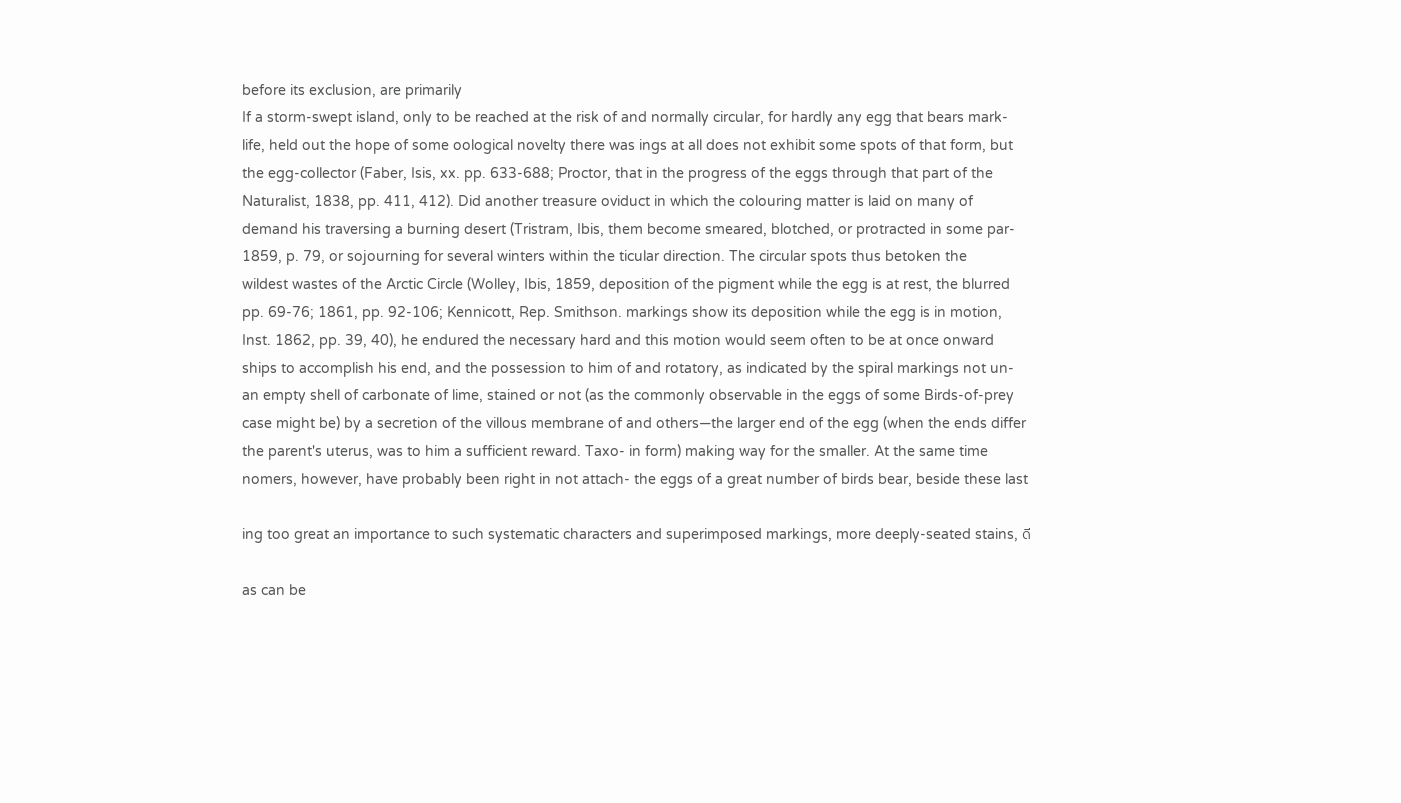before its exclusion, are primarily
If a storm-swept island, only to be reached at the risk of and normally circular, for hardly any egg that bears mark-
life, held out the hope of some oological novelty there was ings at all does not exhibit some spots of that form, but
the egg-collector (Faber, Isis, xx. pp. 633-688; Proctor, that in the progress of the eggs through that part of the
Naturalist, 1838, pp. 411, 412). Did another treasure oviduct in which the colouring matter is laid on many of
demand his traversing a burning desert (Tristram, Ibis, them become smeared, blotched, or protracted in some par-
1859, p. 79, or sojourning for several winters within the ticular direction. The circular spots thus betoken the
wildest wastes of the Arctic Circle (Wolley, Ibis, 1859, deposition of the pigment while the egg is at rest, the blurred
pp. 69-76; 1861, pp. 92-106; Kennicott, Rep. Smithson. markings show its deposition while the egg is in motion,
Inst. 1862, pp. 39, 40), he endured the necessary hard and this motion would seem often to be at once onward
ships to accomplish his end, and the possession to him of and rotatory, as indicated by the spiral markings not un-
an empty shell of carbonate of lime, stained or not (as the commonly observable in the eggs of some Birds-of-prey
case might be) by a secretion of the villous membrane of and others—the larger end of the egg (when the ends differ
the parent's uterus, was to him a sufficient reward. Taxo- in form) making way for the smaller. At the same time
nomers, however, have probably been right in not attach- the eggs of a great number of birds bear, beside these last

ing too great an importance to such systematic characters and superimposed markings, more deeply-seated stains, ดี

as can be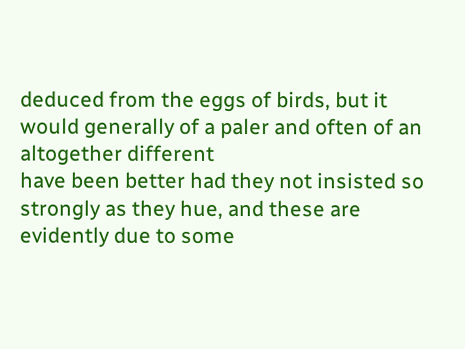deduced from the eggs of birds, but it would generally of a paler and often of an altogether different
have been better had they not insisted so strongly as they hue, and these are evidently due to some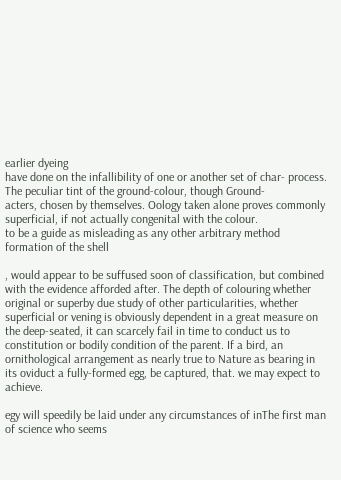earlier dyeing
have done on the infallibility of one or another set of char- process. The peculiar tint of the ground-colour, though Ground-
acters, chosen by themselves. Oology taken alone proves commonly superficial, if not actually congenital with the colour.
to be a guide as misleading as any other arbitrary method formation of the shell

, would appear to be suffused soon of classification, but combined with the evidence afforded after. The depth of colouring whether original or superby due study of other particularities, whether superficial or vening is obviously dependent in a great measure on the deep-seated, it can scarcely fail in time to conduct us to constitution or bodily condition of the parent. If a bird, an ornithological arrangement as nearly true to Nature as bearing in its oviduct a fully-formed egg, be captured, that. we may expect to achieve.

egy will speedily be laid under any circumstances of inThe first man of science who seems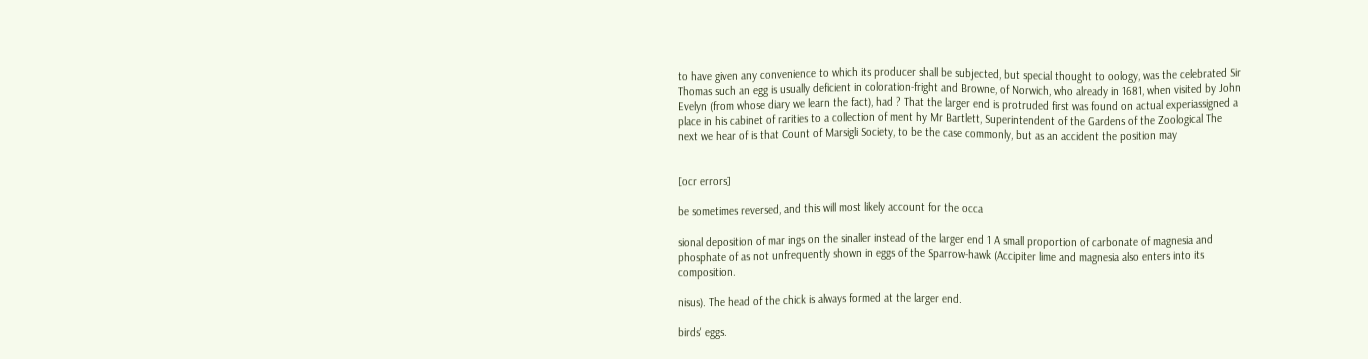to have given any convenience to which its producer shall be subjected, but special thought to oology, was the celebrated Sir Thomas such an egg is usually deficient in coloration-fright and Browne, of Norwich, who already in 1681, when visited by John Evelyn (from whose diary we learn the fact), had ? That the larger end is protruded first was found on actual experiassigned a place in his cabinet of rarities to a collection of ment hy Mr Bartlett, Superintendent of the Gardens of the Zoological The next we hear of is that Count of Marsigli Society, to be the case commonly, but as an accident the position may


[ocr errors]

be sometimes reversed, and this will most likely account for the occa

sional deposition of mar ings on the sinaller instead of the larger end 1 A small proportion of carbonate of magnesia and phosphate of as not unfrequently shown in eggs of the Sparrow-hawk (Accipiter lime and magnesia also enters into its composition.

nisus). The head of the chick is always formed at the larger end.

birds' eggs.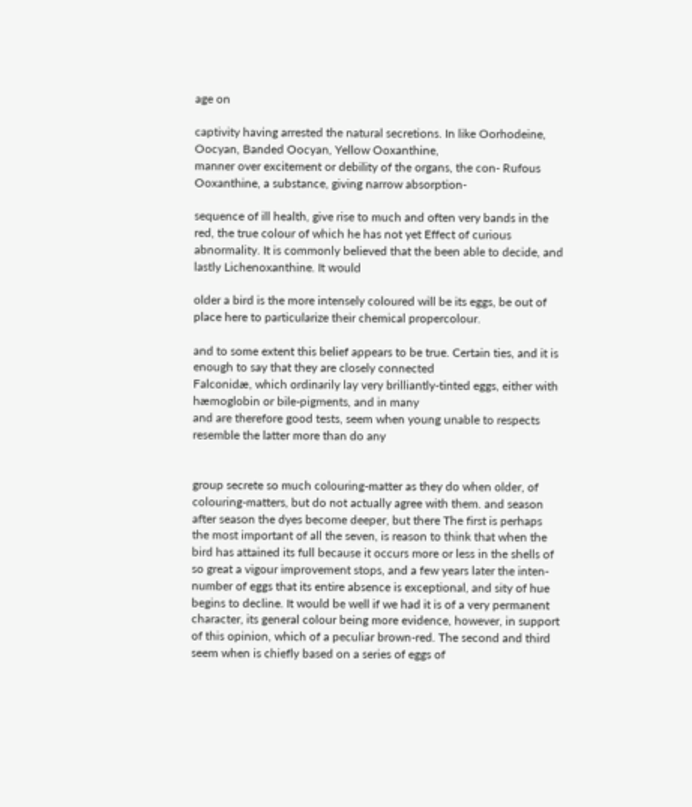age on

captivity having arrested the natural secretions. In like Oorhodeine, Oocyan, Banded Oocyan, Yellow Ooxanthine,
manner over excitement or debility of the organs, the con- Rufous Ooxanthine, a substance, giving narrow absorption-

sequence of ill health, give rise to much and often very bands in the red, the true colour of which he has not yet Effect of curious abnormality. It is commonly believed that the been able to decide, and lastly Lichenoxanthine. It would

older a bird is the more intensely coloured will be its eggs, be out of place here to particularize their chemical propercolour.

and to some extent this belief appears to be true. Certain ties, and it is enough to say that they are closely connected
Falconidæ, which ordinarily lay very brilliantly-tinted eggs, either with hæmoglobin or bile-pigments, and in many
and are therefore good tests, seem when young unable to respects resemble the latter more than do any


group secrete so much colouring-matter as they do when older, of colouring-matters, but do not actually agree with them. and season after season the dyes become deeper, but there The first is perhaps the most important of all the seven, is reason to think that when the bird has attained its full because it occurs more or less in the shells of so great a vigour improvement stops, and a few years later the inten- number of eggs that its entire absence is exceptional, and sity of hue begins to decline. It would be well if we had it is of a very permanent character, its general colour being more evidence, however, in support of this opinion, which of a peculiar brown-red. The second and third seem when is chiefly based on a series of eggs of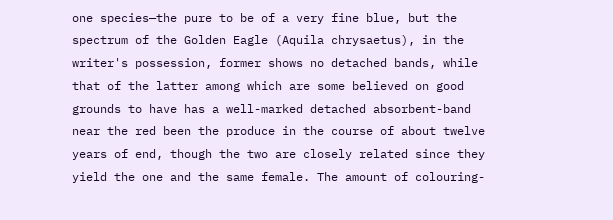one species—the pure to be of a very fine blue, but the spectrum of the Golden Eagle (Aquila chrysaetus), in the writer's possession, former shows no detached bands, while that of the latter among which are some believed on good grounds to have has a well-marked detached absorbent-band near the red been the produce in the course of about twelve years of end, though the two are closely related since they yield the one and the same female. The amount of colouring-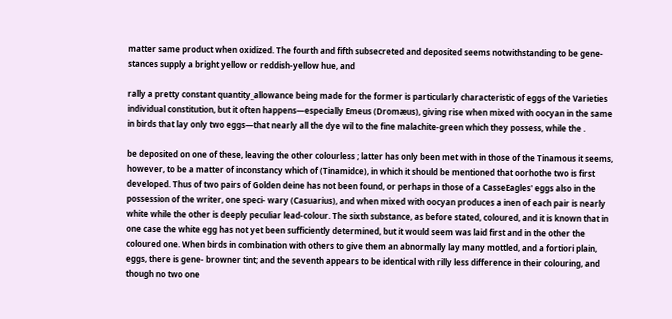matter same product when oxidized. The fourth and fifth subsecreted and deposited seems notwithstanding to be gene- stances supply a bright yellow or reddish-yellow hue, and

rally a pretty constant quantity_allowance being made for the former is particularly characteristic of eggs of the Varieties individual constitution, but it often happens—especially Emeus (Dromæus), giving rise when mixed with oocyan in the same in birds that lay only two eggs—that nearly all the dye wil to the fine malachite-green which they possess, while the .

be deposited on one of these, leaving the other colourless ; latter has only been met with in those of the Tinamous it seems, however, to be a matter of inconstancy which of (Tinamidce), in which it should be mentioned that oorhothe two is first developed. Thus of two pairs of Golden deine has not been found, or perhaps in those of a CasseEagles' eggs also in the possession of the writer, one speci- wary (Casuarius), and when mixed with oocyan produces a inen of each pair is nearly white while the other is deeply peculiar lead-colour. The sixth substance, as before stated, coloured, and it is known that in one case the white egg has not yet been sufficiently determined, but it would seem was laid first and in the other the coloured one. When birds in combination with others to give them an abnormally lay many mottled, and a fortiori plain, eggs, there is gene- browner tint; and the seventh appears to be identical with rilly less difference in their colouring, and though no two one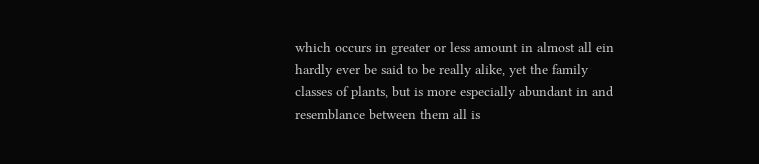which occurs in greater or less amount in almost all ein hardly ever be said to be really alike, yet the family classes of plants, but is more especially abundant in and resemblance between them all is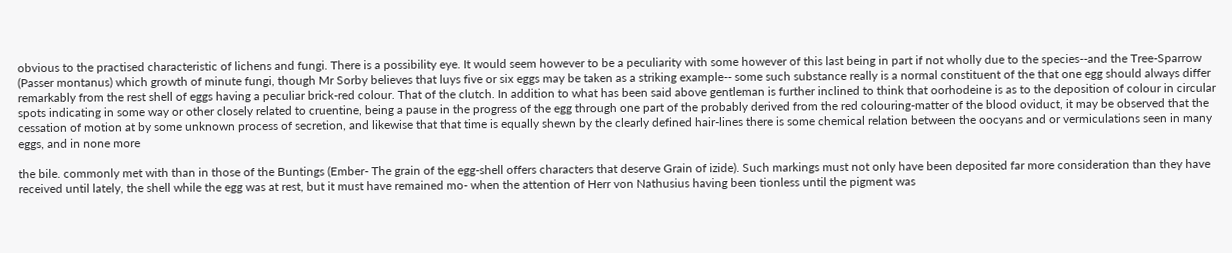obvious to the practised characteristic of lichens and fungi. There is a possibility eye. It would seem however to be a peculiarity with some however of this last being in part if not wholly due to the species--and the Tree-Sparrow (Passer montanus) which growth of minute fungi, though Mr Sorby believes that luys five or six eggs may be taken as a striking example-- some such substance really is a normal constituent of the that one egg should always differ remarkably from the rest shell of eggs having a peculiar brick-red colour. That of the clutch. In addition to what has been said above gentleman is further inclined to think that oorhodeine is as to the deposition of colour in circular spots indicating in some way or other closely related to cruentine, being a pause in the progress of the egg through one part of the probably derived from the red colouring-matter of the blood oviduct, it may be observed that the cessation of motion at by some unknown process of secretion, and likewise that that time is equally shewn by the clearly defined hair-lines there is some chemical relation between the oocyans and or vermiculations seen in many eggs, and in none more

the bile. commonly met with than in those of the Buntings (Ember- The grain of the egg-shell offers characters that deserve Grain of izide). Such markings must not only have been deposited far more consideration than they have received until lately, the shell while the egg was at rest, but it must have remained mo- when the attention of Herr von Nathusius having been tionless until the pigment was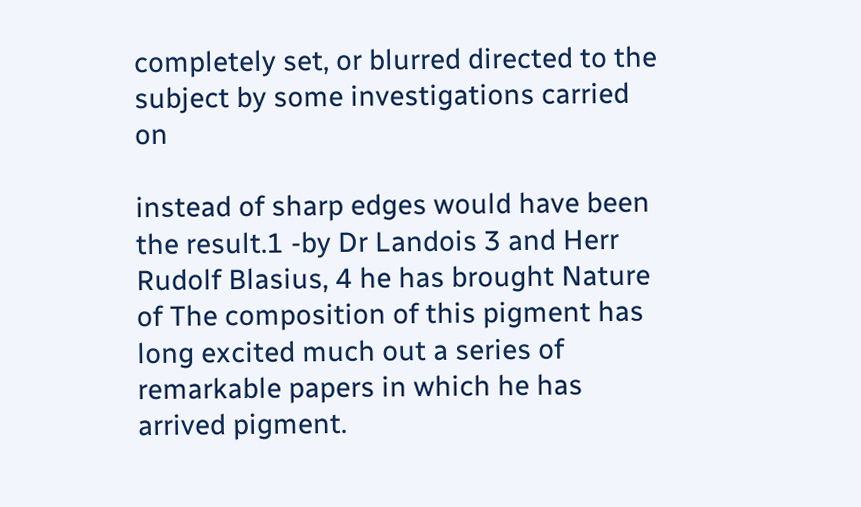completely set, or blurred directed to the subject by some investigations carried on

instead of sharp edges would have been the result.1 -by Dr Landois 3 and Herr Rudolf Blasius, 4 he has brought Nature of The composition of this pigment has long excited much out a series of remarkable papers in which he has arrived pigment.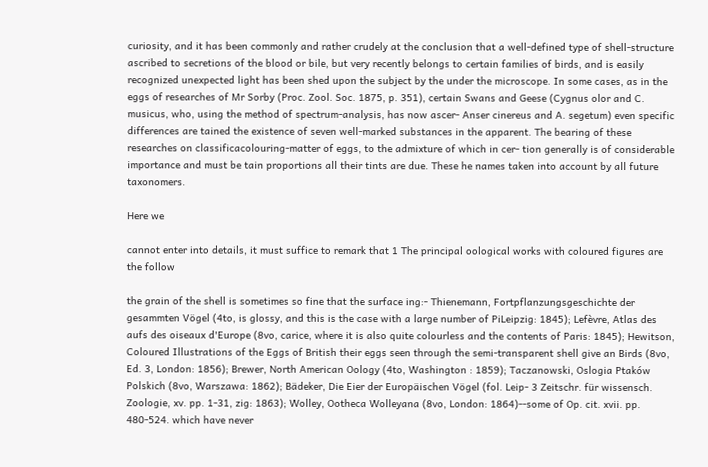curiosity, and it has been commonly and rather crudely at the conclusion that a well-defined type of shell-structure ascribed to secretions of the blood or bile, but very recently belongs to certain families of birds, and is easily recognized unexpected light has been shed upon the subject by the under the microscope. In some cases, as in the eggs of researches of Mr Sorby (Proc. Zool. Soc. 1875, p. 351), certain Swans and Geese (Cygnus olor and C. musicus, who, using the method of spectrum-analysis, has now ascer- Anser cinereus and A. segetum) even specific differences are tained the existence of seven well-marked substances in the apparent. The bearing of these researches on classificacolouring-matter of eggs, to the admixture of which in cer- tion generally is of considerable importance and must be tain proportions all their tints are due. These he names taken into account by all future taxonomers.

Here we

cannot enter into details, it must suffice to remark that 1 The principal oological works with coloured figures are the follow

the grain of the shell is sometimes so fine that the surface ing:- Thienemann, Fortpflanzungsgeschichte der gesammten Vögel (4to, is glossy, and this is the case with a large number of PiLeipzig: 1845); Lefèvre, Atlas des aufs des oiseaux d'Europe (8vo, carice, where it is also quite colourless and the contents of Paris: 1845); Hewitson, Coloured Illustrations of the Eggs of British their eggs seen through the semi-transparent shell give an Birds (8vo, Ed. 3, London: 1856); Brewer, North American Oology (4to, Washington : 1859); Taczanowski, Oslogia Ptaków Polskich (8vo, Warszawa: 1862); Bädeker, Die Eier der Europäischen Vögel (fol. Leip- 3 Zeitschr. für wissensch. Zoologie, xv. pp. 1-31, zig: 1863); Wolley, Ootheca Wolleyana (8vo, London: 1864)--some of Op. cit. xvii. pp. 480-524. which have never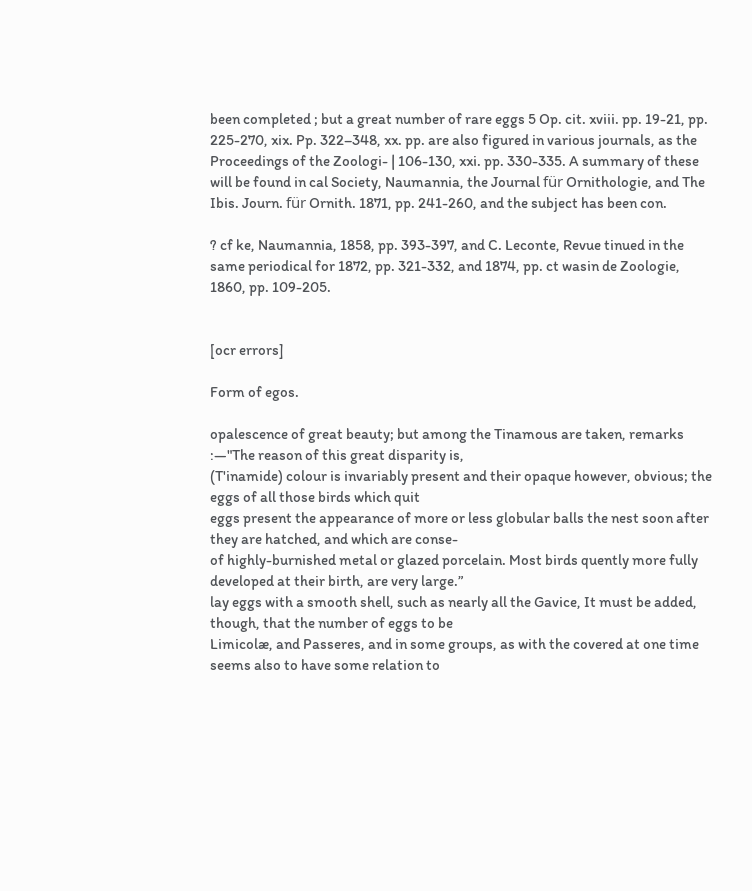been completed ; but a great number of rare eggs 5 Op. cit. xviii. pp. 19-21, pp. 225-270, xix. Pp. 322–348, xx. pp. are also figured in various journals, as the Proceedings of the Zoologi- | 106-130, xxi. pp. 330-335. A summary of these will be found in cal Society, Naumannia, the Journal für Ornithologie, and The Ibis. Journ. für Ornith. 1871, pp. 241-260, and the subject has been con.

? cf ke, Naumannia, 1858, pp. 393-397, and C. Leconte, Revue tinued in the same periodical for 1872, pp. 321-332, and 1874, pp. ct wasin de Zoologie, 1860, pp. 109-205.


[ocr errors]

Form of egos.

opalescence of great beauty; but among the Tinamous are taken, remarks :—"The reason of this great disparity is,
(T'inamide) colour is invariably present and their opaque however, obvious; the eggs of all those birds which quit
eggs present the appearance of more or less globular balls the nest soon after they are hatched, and which are conse-
of highly-burnished metal or glazed porcelain. Most birds quently more fully developed at their birth, are very large.”
lay eggs with a smooth shell, such as nearly all the Gavice, It must be added, though, that the number of eggs to be
Limicolæ, and Passeres, and in some groups, as with the covered at one time seems also to have some relation to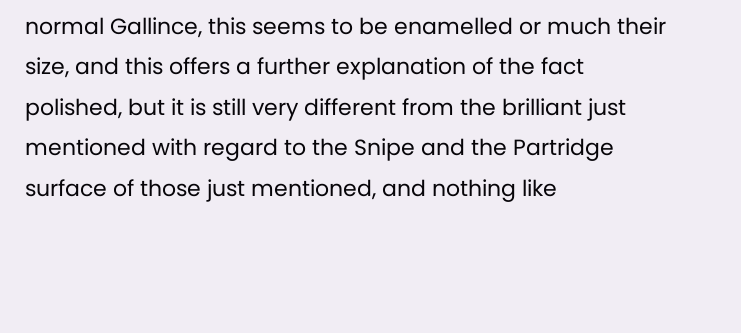normal Gallince, this seems to be enamelled or much their size, and this offers a further explanation of the fact
polished, but it is still very different from the brilliant just mentioned with regard to the Snipe and the Partridge
surface of those just mentioned, and nothing like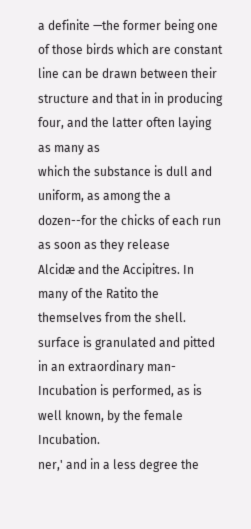a definite —the former being one of those birds which are constant
line can be drawn between their structure and that in in producing four, and the latter often laying as many as
which the substance is dull and uniform, as among the a dozen--for the chicks of each run as soon as they release
Alcidæ and the Accipitres. In many of the Ratito the themselves from the shell.
surface is granulated and pitted in an extraordinary man- Incubation is performed, as is well known, by the female Incubation.
ner,' and in a less degree the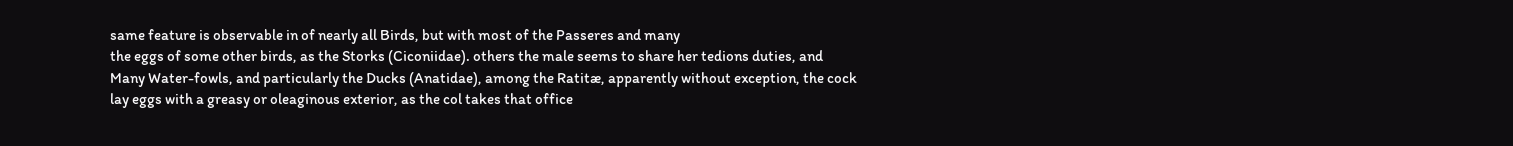same feature is observable in of nearly all Birds, but with most of the Passeres and many
the eggs of some other birds, as the Storks (Ciconiidae). others the male seems to share her tedions duties, and
Many Water-fowls, and particularly the Ducks (Anatidae), among the Ratitæ, apparently without exception, the cock
lay eggs with a greasy or oleaginous exterior, as the col takes that office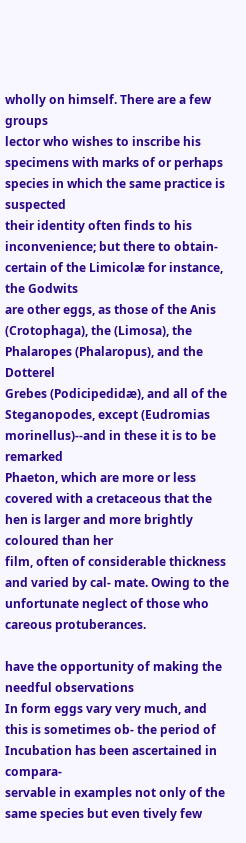wholly on himself. There are a few groups
lector who wishes to inscribe his specimens with marks of or perhaps species in which the same practice is suspected
their identity often finds to his inconvenience; but there to obtain-certain of the Limicolæ for instance, the Godwits
are other eggs, as those of the Anis (Crotophaga), the (Limosa), the Phalaropes (Phalaropus), and the Dotterel
Grebes (Podicipedidæ), and all of the Steganopodes, except (Eudromias morinellus)--and in these it is to be remarked
Phaeton, which are more or less covered with a cretaceous that the hen is larger and more brightly coloured than her
film, often of considerable thickness and varied by cal- mate. Owing to the unfortunate neglect of those who
careous protuberances.

have the opportunity of making the needful observations
In form eggs vary very much, and this is sometimes ob- the period of Incubation has been ascertained in compara-
servable in examples not only of the same species but even tively few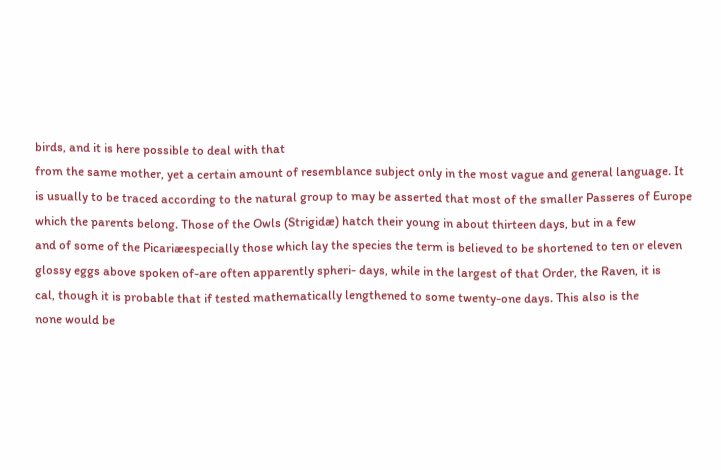birds, and it is here possible to deal with that
from the same mother, yet a certain amount of resemblance subject only in the most vague and general language. It
is usually to be traced according to the natural group to may be asserted that most of the smaller Passeres of Europe
which the parents belong. Those of the Owls (Strigidæ) hatch their young in about thirteen days, but in a few
and of some of the Picariæespecially those which lay the species the term is believed to be shortened to ten or eleven
glossy eggs above spoken of-are often apparently spheri- days, while in the largest of that Order, the Raven, it is
cal, though it is probable that if tested mathematically lengthened to some twenty-one days. This also is the
none would be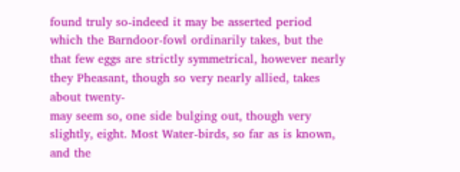found truly so-indeed it may be asserted period which the Barndoor-fowl ordinarily takes, but the
that few eggs are strictly symmetrical, however nearly they Pheasant, though so very nearly allied, takes about twenty-
may seem so, one side bulging out, though very slightly, eight. Most Water-birds, so far as is known, and the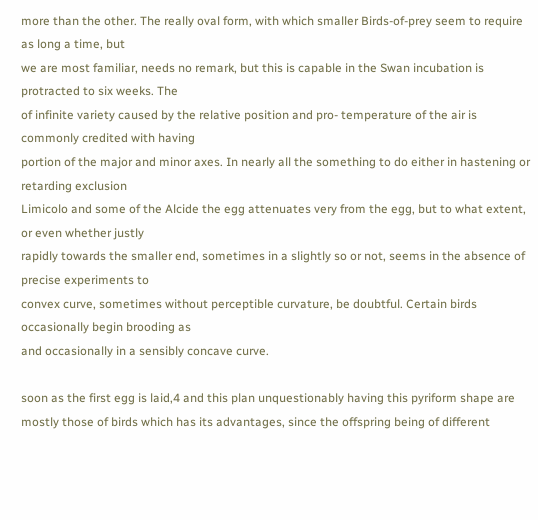more than the other. The really oval form, with which smaller Birds-of-prey seem to require as long a time, but
we are most familiar, needs no remark, but this is capable in the Swan incubation is protracted to six weeks. The
of infinite variety caused by the relative position and pro- temperature of the air is commonly credited with having
portion of the major and minor axes. In nearly all the something to do either in hastening or retarding exclusion
Limicolo and some of the Alcide the egg attenuates very from the egg, but to what extent, or even whether justly
rapidly towards the smaller end, sometimes in a slightly so or not, seems in the absence of precise experiments to
convex curve, sometimes without perceptible curvature, be doubtful. Certain birds occasionally begin brooding as
and occasionally in a sensibly concave curve.

soon as the first egg is laid,4 and this plan unquestionably having this pyriform shape are mostly those of birds which has its advantages, since the offspring being of different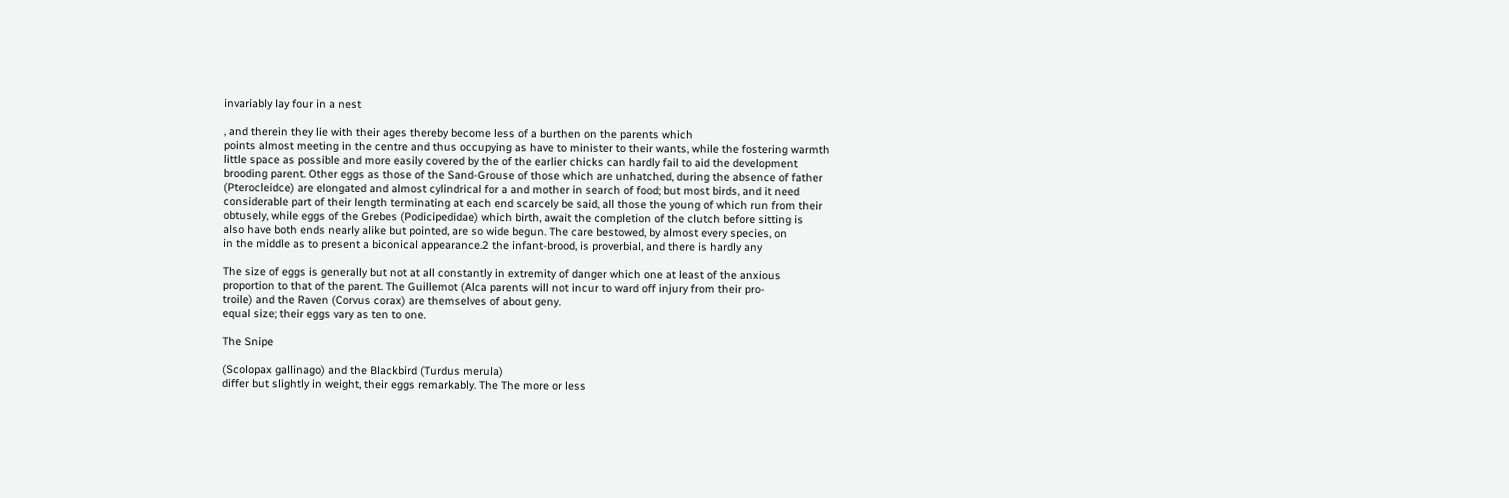invariably lay four in a nest

, and therein they lie with their ages thereby become less of a burthen on the parents which
points almost meeting in the centre and thus occupying as have to minister to their wants, while the fostering warmth
little space as possible and more easily covered by the of the earlier chicks can hardly fail to aid the development
brooding parent. Other eggs as those of the Sand-Grouse of those which are unhatched, during the absence of father
(Pterocleidce) are elongated and almost cylindrical for a and mother in search of food; but most birds, and it need
considerable part of their length terminating at each end scarcely be said, all those the young of which run from their
obtusely, while eggs of the Grebes (Podicipedidae) which birth, await the completion of the clutch before sitting is
also have both ends nearly alike but pointed, are so wide begun. The care bestowed, by almost every species, on
in the middle as to present a biconical appearance.2 the infant-brood, is proverbial, and there is hardly any

The size of eggs is generally but not at all constantly in extremity of danger which one at least of the anxious
proportion to that of the parent. The Guillemot (Alca parents will not incur to ward off injury from their pro-
troile) and the Raven (Corvus corax) are themselves of about geny.
equal size; their eggs vary as ten to one.

The Snipe

(Scolopax gallinago) and the Blackbird (Turdus merula)
differ but slightly in weight, their eggs remarkably. The The more or less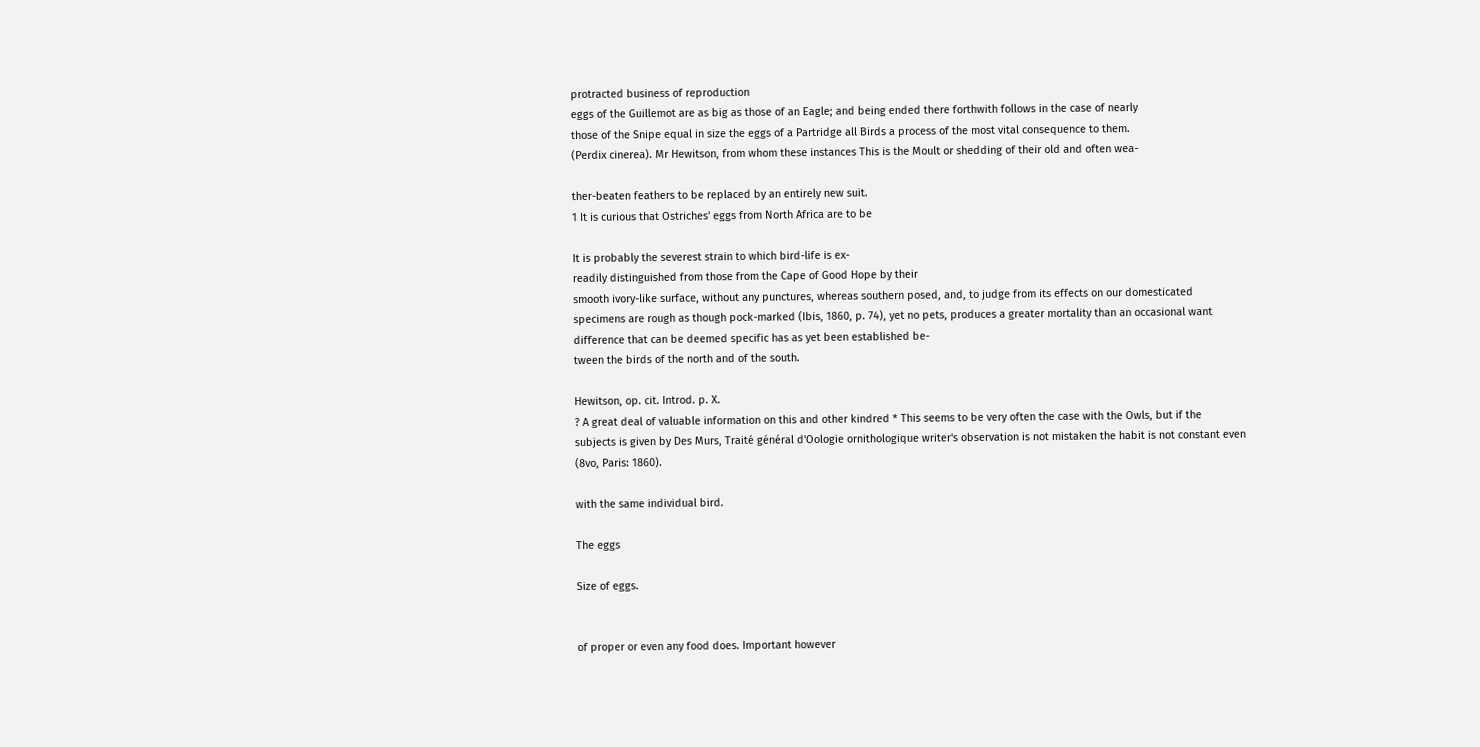protracted business of reproduction
eggs of the Guillemot are as big as those of an Eagle; and being ended there forthwith follows in the case of nearly
those of the Snipe equal in size the eggs of a Partridge all Birds a process of the most vital consequence to them.
(Perdix cinerea). Mr Hewitson, from whom these instances This is the Moult or shedding of their old and often wea-

ther-beaten feathers to be replaced by an entirely new suit.
1 It is curious that Ostriches' eggs from North Africa are to be

It is probably the severest strain to which bird-life is ex-
readily distinguished from those from the Cape of Good Hope by their
smooth ivory-like surface, without any punctures, whereas southern posed, and, to judge from its effects on our domesticated
specimens are rough as though pock-marked (Ibis, 1860, p. 74), yet no pets, produces a greater mortality than an occasional want
difference that can be deemed specific has as yet been established be-
tween the birds of the north and of the south.

Hewitson, op. cit. Introd. p. X.
? A great deal of valuable information on this and other kindred * This seems to be very often the case with the Owls, but if the
subjects is given by Des Murs, Traité général d'Oologie ornithologique writer's observation is not mistaken the habit is not constant even
(8vo, Paris: 1860).

with the same individual bird.

The eggs

Size of eggs.


of proper or even any food does. Important however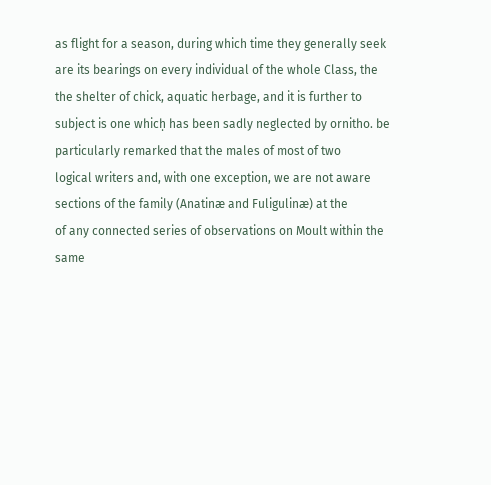as flight for a season, during which time they generally seek
are its bearings on every individual of the whole Class, the the shelter of chick, aquatic herbage, and it is further to
subject is one whicḥ has been sadly neglected by ornitho. be particularly remarked that the males of most of two
logical writers and, with one exception, we are not aware sections of the family (Anatinæ and Fuligulinæ) at the
of any connected series of observations on Moult within the same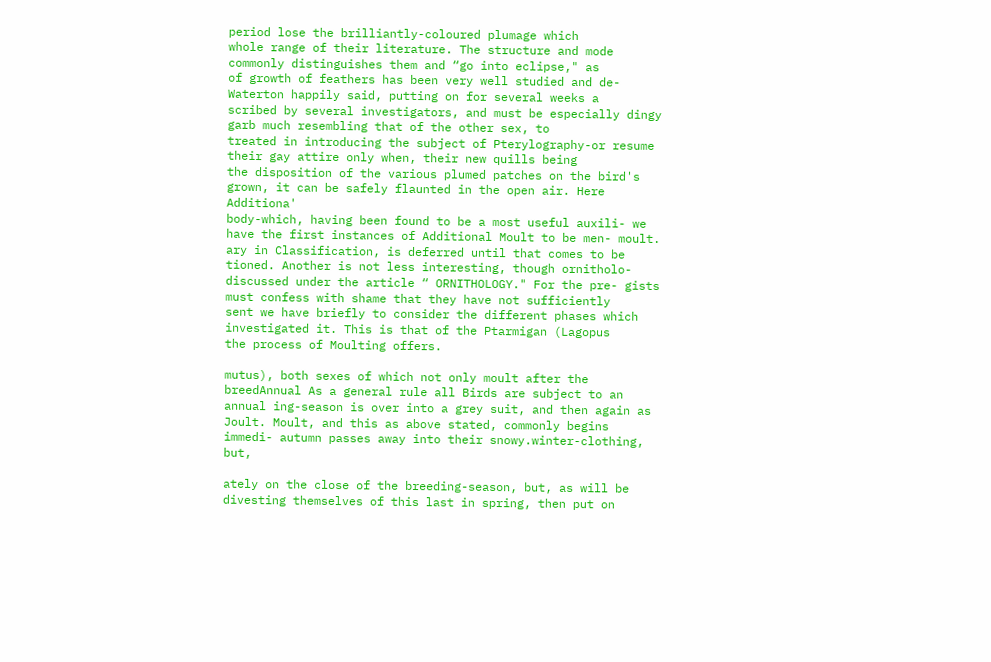period lose the brilliantly-coloured plumage which
whole range of their literature. The structure and mode commonly distinguishes them and “go into eclipse," as
of growth of feathers has been very well studied and de- Waterton happily said, putting on for several weeks a
scribed by several investigators, and must be especially dingy garb much resembling that of the other sex, to
treated in introducing the subject of Pterylography-or resume their gay attire only when, their new quills being
the disposition of the various plumed patches on the bird's grown, it can be safely flaunted in the open air. Here Additiona'
body-which, having been found to be a most useful auxili- we have the first instances of Additional Moult to be men- moult.
ary in Classification, is deferred until that comes to be tioned. Another is not less interesting, though ornitholo-
discussed under the article “ ORNITHOLOGY." For the pre- gists must confess with shame that they have not sufficiently
sent we have briefly to consider the different phases which investigated it. This is that of the Ptarmigan (Lagopus
the process of Moulting offers.

mutus), both sexes of which not only moult after the breedAnnual As a general rule all Birds are subject to an annual ing-season is over into a grey suit, and then again as Joult. Moult, and this as above stated, commonly begins immedi- autumn passes away into their snowy.winter-clothing, but,

ately on the close of the breeding-season, but, as will be divesting themselves of this last in spring, then put on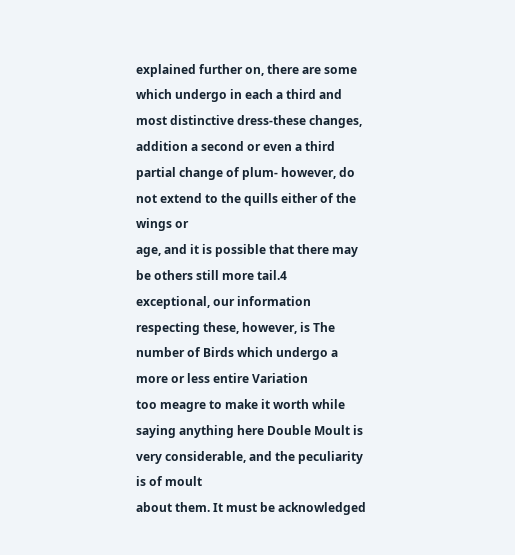explained further on, there are some which undergo in each a third and most distinctive dress-these changes,
addition a second or even a third partial change of plum- however, do not extend to the quills either of the wings or
age, and it is possible that there may be others still more tail.4
exceptional, our information respecting these, however, is The number of Birds which undergo a more or less entire Variation
too meagre to make it worth while saying anything here Double Moult is very considerable, and the peculiarity is of moult
about them. It must be acknowledged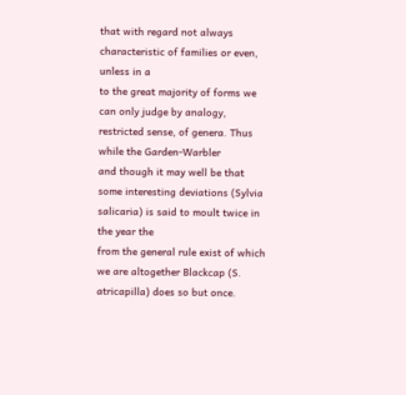that with regard not always characteristic of families or even, unless in a
to the great majority of forms we can only judge by analogy, restricted sense, of genera. Thus while the Garden-Warbler
and though it may well be that some interesting deviations (Sylvia salicaria) is said to moult twice in the year the
from the general rule exist of which we are altogether Blackcap (S. atricapilla) does so but once.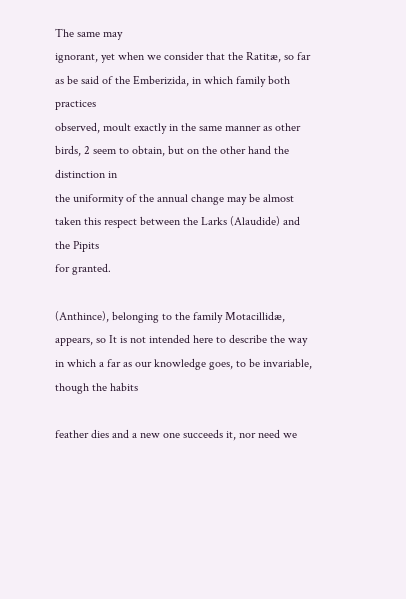The same may
ignorant, yet when we consider that the Ratitæ, so far as be said of the Emberizida, in which family both practices
observed, moult exactly in the same manner as other birds, 2 seem to obtain, but on the other hand the distinction in
the uniformity of the annual change may be almost taken this respect between the Larks (Alaudide) and the Pipits
for granted.

(Anthince), belonging to the family Motacillidæ, appears, so It is not intended here to describe the way in which a far as our knowledge goes, to be invariable, though the habits

feather dies and a new one succeeds it, nor need we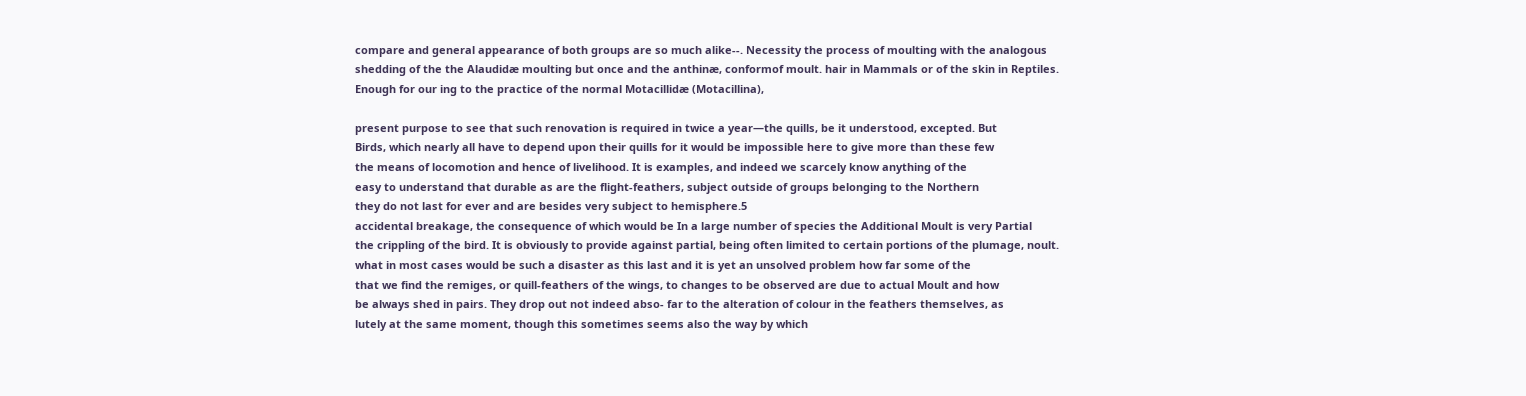compare and general appearance of both groups are so much alike--. Necessity the process of moulting with the analogous shedding of the the Alaudidæ moulting but once and the anthinæ, conformof moult. hair in Mammals or of the skin in Reptiles. Enough for our ing to the practice of the normal Motacillidæ (Motacillina),

present purpose to see that such renovation is required in twice a year—the quills, be it understood, excepted. But
Birds, which nearly all have to depend upon their quills for it would be impossible here to give more than these few
the means of locomotion and hence of livelihood. It is examples, and indeed we scarcely know anything of the
easy to understand that durable as are the flight-feathers, subject outside of groups belonging to the Northern
they do not last for ever and are besides very subject to hemisphere.5
accidental breakage, the consequence of which would be In a large number of species the Additional Moult is very Partial
the crippling of the bird. It is obviously to provide against partial, being often limited to certain portions of the plumage, noult.
what in most cases would be such a disaster as this last and it is yet an unsolved problem how far some of the
that we find the remiges, or quill-feathers of the wings, to changes to be observed are due to actual Moult and how
be always shed in pairs. They drop out not indeed abso- far to the alteration of colour in the feathers themselves, as
lutely at the same moment, though this sometimes seems also the way by which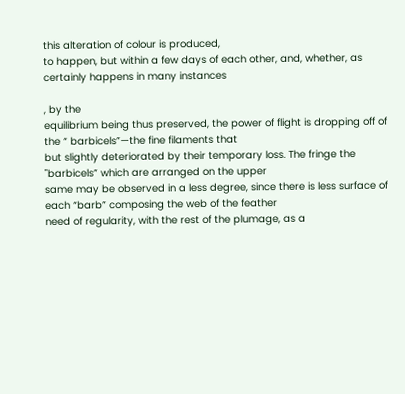this alteration of colour is produced,
to happen, but within a few days of each other, and, whether, as certainly happens in many instances

, by the
equilibrium being thus preserved, the power of flight is dropping off of the “ barbicels”—the fine filaments that
but slightly deteriorated by their temporary loss. The fringe the "barbicels” which are arranged on the upper
same may be observed in a less degree, since there is less surface of each “barb” composing the web of the feather
need of regularity, with the rest of the plumage, as a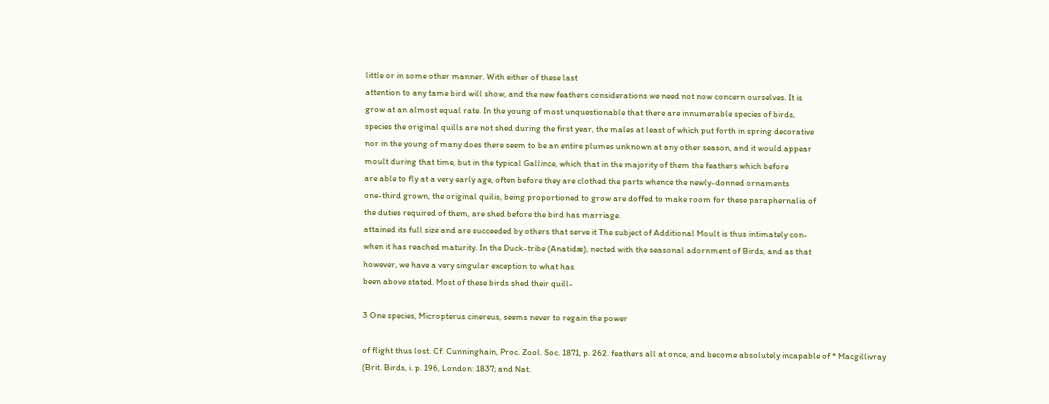little or in some other manner. With either of these last
attention to any tame bird will show, and the new feathers considerations we need not now concern ourselves. It is
grow at an almost equal rate. In the young of most unquestionable that there are innumerable species of birds,
species the original quills are not shed during the first year, the males at least of which put forth in spring decorative
nor in the young of many does there seem to be an entire plumes unknown at any other season, and it would appear
moult during that time, but in the typical Gallince, which that in the majority of them the feathers which before
are able to fly at a very early age, often before they are clothed the parts whence the newly-donned ornaments
one-third grown, the original quilis, being proportioned to grow are doffed to make room for these paraphernalia of
the duties required of them, are shed before the bird has marriage.
attained its full size and are succeeded by others that serve it The subject of Additional Moult is thus intimately con-
when it has reached maturity. In the Duck-tribe (Anatidæ), nected with the seasonal adornment of Birds, and as that
however, we have a very singular exception to what has
been above stated. Most of these birds shed their quill-

3 One species, Micropterus cinereus, seems never to regain the power

of flight thus lost. Cf. Cunninghain, Proc. Zool. Soc. 1871, p. 262. feathers all at once, and become absolutely incapable of * Macgillivray (Brit. Birds, i. p. 196, London: 1837; and Nat.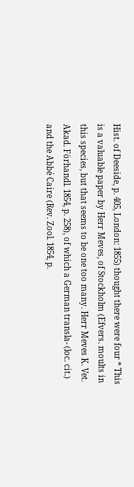Hist. of Deeside, p. 405, London: 1855) thought there were four * This is a valuable paper by Herr Meves, of Stockholm (Efvers. moults in this species, but that seems to be one too many. Herr Meves K. Vet. Akad. Förhandl. 1854, p. 258), of which a German transla- (loc. cit.) and the Abbé Caire (Rev. Zool. 1854, p.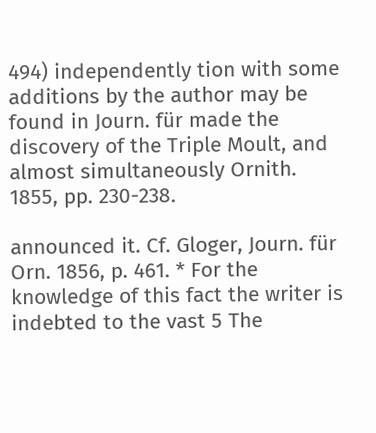494) independently tion with some additions by the author may be found in Journ. für made the discovery of the Triple Moult, and almost simultaneously Ornith. 1855, pp. 230-238.

announced it. Cf. Gloger, Journ. für Orn. 1856, p. 461. * For the knowledge of this fact the writer is indebted to the vast 5 The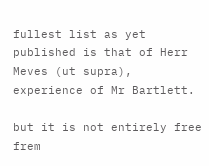fullest list as yet published is that of Herr Meves (ut supra), experience of Mr Bartlett.

but it is not entirely free frem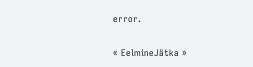error.

« EelmineJätka »